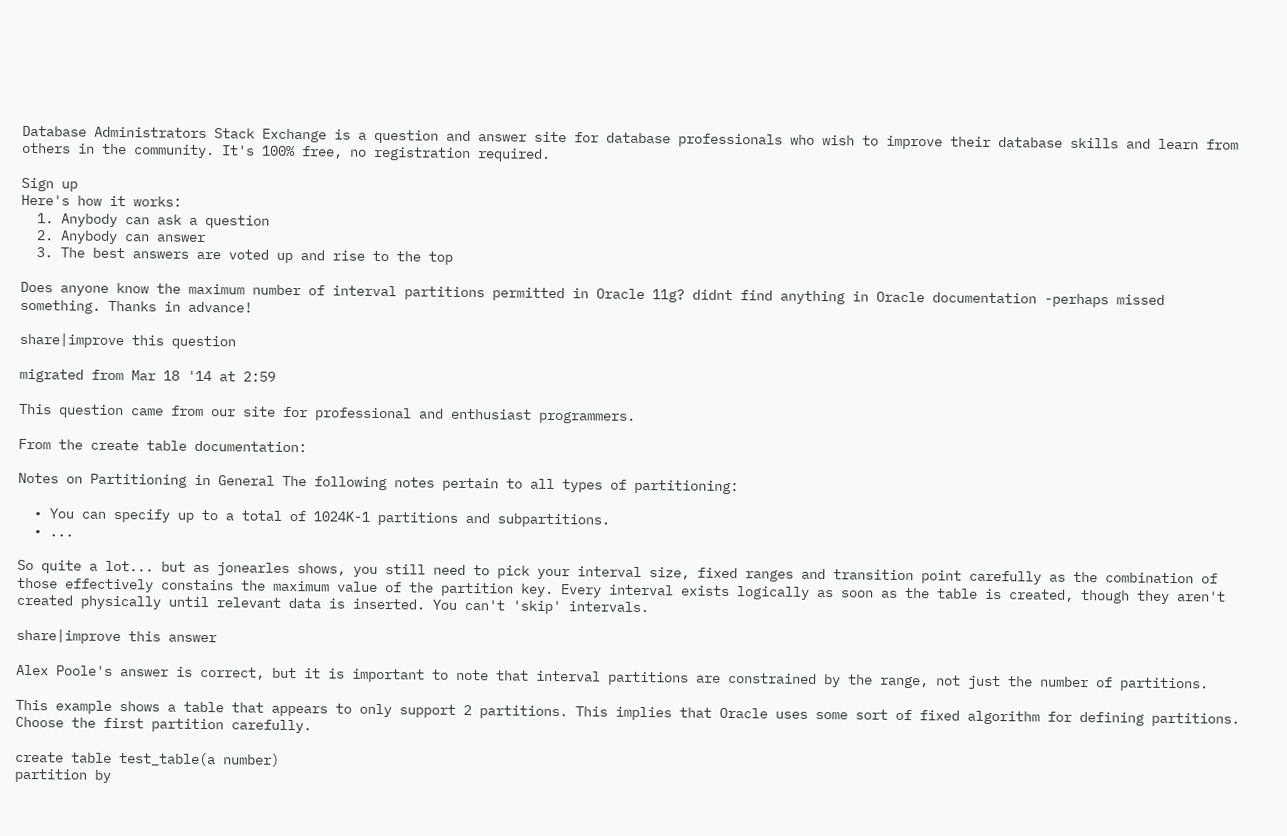Database Administrators Stack Exchange is a question and answer site for database professionals who wish to improve their database skills and learn from others in the community. It's 100% free, no registration required.

Sign up
Here's how it works:
  1. Anybody can ask a question
  2. Anybody can answer
  3. The best answers are voted up and rise to the top

Does anyone know the maximum number of interval partitions permitted in Oracle 11g? didnt find anything in Oracle documentation -perhaps missed something. Thanks in advance!

share|improve this question

migrated from Mar 18 '14 at 2:59

This question came from our site for professional and enthusiast programmers.

From the create table documentation:

Notes on Partitioning in General The following notes pertain to all types of partitioning:

  • You can specify up to a total of 1024K-1 partitions and subpartitions.
  • ...

So quite a lot... but as jonearles shows, you still need to pick your interval size, fixed ranges and transition point carefully as the combination of those effectively constains the maximum value of the partition key. Every interval exists logically as soon as the table is created, though they aren't created physically until relevant data is inserted. You can't 'skip' intervals.

share|improve this answer

Alex Poole's answer is correct, but it is important to note that interval partitions are constrained by the range, not just the number of partitions.

This example shows a table that appears to only support 2 partitions. This implies that Oracle uses some sort of fixed algorithm for defining partitions. Choose the first partition carefully.

create table test_table(a number)
partition by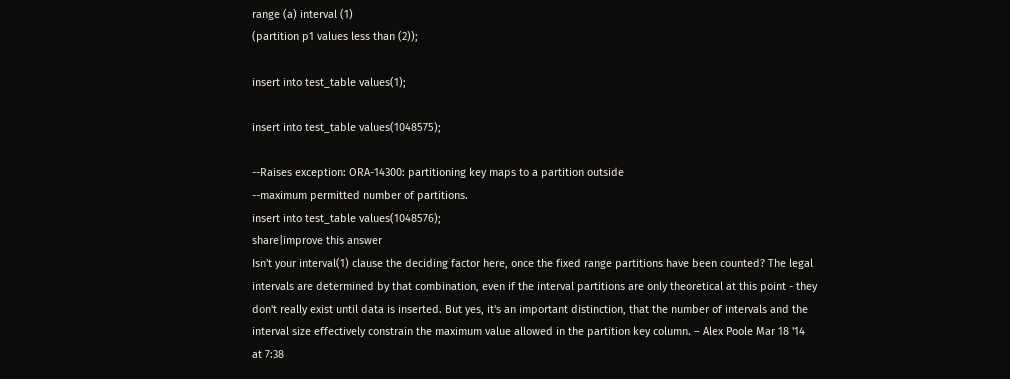range (a) interval (1)
(partition p1 values less than (2));

insert into test_table values(1);

insert into test_table values(1048575);

--Raises exception: ORA-14300: partitioning key maps to a partition outside
--maximum permitted number of partitions.
insert into test_table values(1048576);
share|improve this answer
Isn't your interval(1) clause the deciding factor here, once the fixed range partitions have been counted? The legal intervals are determined by that combination, even if the interval partitions are only theoretical at this point - they don't really exist until data is inserted. But yes, it's an important distinction, that the number of intervals and the interval size effectively constrain the maximum value allowed in the partition key column. – Alex Poole Mar 18 '14 at 7:38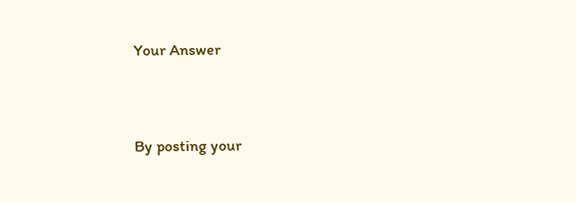Your Answer


By posting your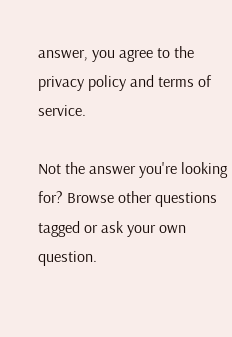answer, you agree to the privacy policy and terms of service.

Not the answer you're looking for? Browse other questions tagged or ask your own question.